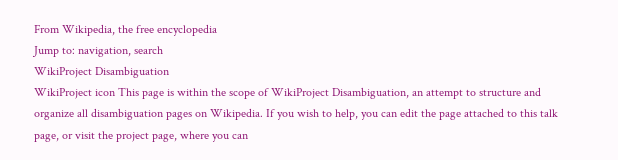From Wikipedia, the free encyclopedia
Jump to: navigation, search
WikiProject Disambiguation
WikiProject icon This page is within the scope of WikiProject Disambiguation, an attempt to structure and organize all disambiguation pages on Wikipedia. If you wish to help, you can edit the page attached to this talk page, or visit the project page, where you can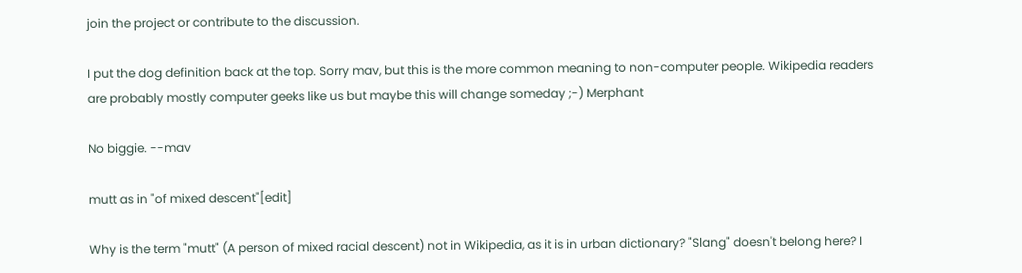join the project or contribute to the discussion.

I put the dog definition back at the top. Sorry mav, but this is the more common meaning to non-computer people. Wikipedia readers are probably mostly computer geeks like us but maybe this will change someday ;-) Merphant

No biggie. --mav

mutt as in "of mixed descent"[edit]

Why is the term "mutt" (A person of mixed racial descent) not in Wikipedia, as it is in urban dictionary? "Slang" doesn't belong here? I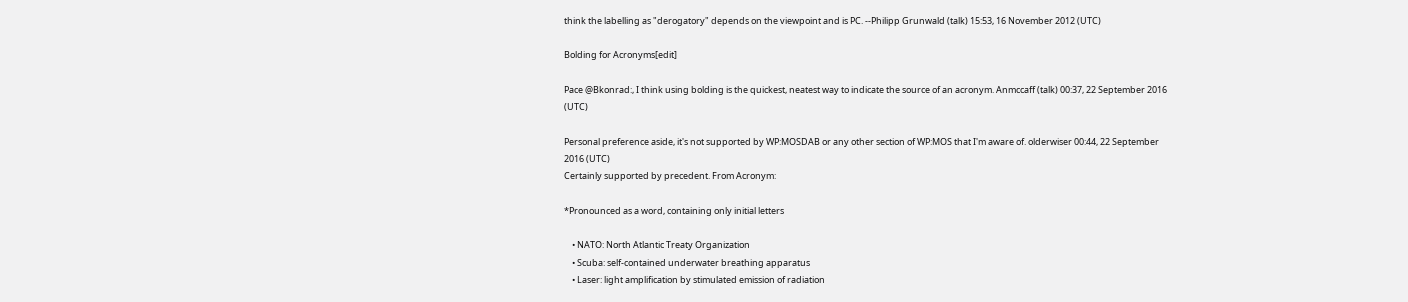think the labelling as "derogatory" depends on the viewpoint and is PC. --Philipp Grunwald (talk) 15:53, 16 November 2012 (UTC)

Bolding for Acronyms[edit]

Pace @Bkonrad:, I think using bolding is the quickest, neatest way to indicate the source of an acronym. Anmccaff (talk) 00:37, 22 September 2016 (UTC)

Personal preference aside, it's not supported by WP:MOSDAB or any other section of WP:MOS that I'm aware of. olderwiser 00:44, 22 September 2016 (UTC)
Certainly supported by precedent. From Acronym:

*Pronounced as a word, containing only initial letters

    • NATO: North Atlantic Treaty Organization
    • Scuba: self-contained underwater breathing apparatus
    • Laser: light amplification by stimulated emission of radiation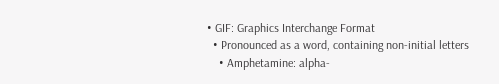• GIF: Graphics Interchange Format
  • Pronounced as a word, containing non-initial letters
    • Amphetamine: alpha-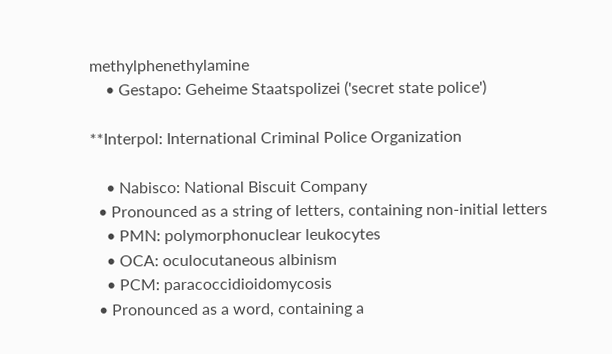methylphenethylamine
    • Gestapo: Geheime Staatspolizei ('secret state police')

**Interpol: International Criminal Police Organization

    • Nabisco: National Biscuit Company
  • Pronounced as a string of letters, containing non-initial letters
    • PMN: polymorphonuclear leukocytes
    • OCA: oculocutaneous albinism
    • PCM: paracoccidioidomycosis
  • Pronounced as a word, containing a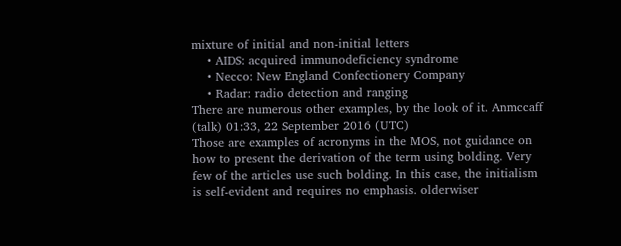mixture of initial and non-initial letters
    • AIDS: acquired immunodeficiency syndrome
    • Necco: New England Confectionery Company
    • Radar: radio detection and ranging
There are numerous other examples, by the look of it. Anmccaff (talk) 01:33, 22 September 2016 (UTC)
Those are examples of acronyms in the MOS, not guidance on how to present the derivation of the term using bolding. Very few of the articles use such bolding. In this case, the initialism is self-evident and requires no emphasis. olderwiser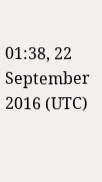01:38, 22 September 2016 (UTC)